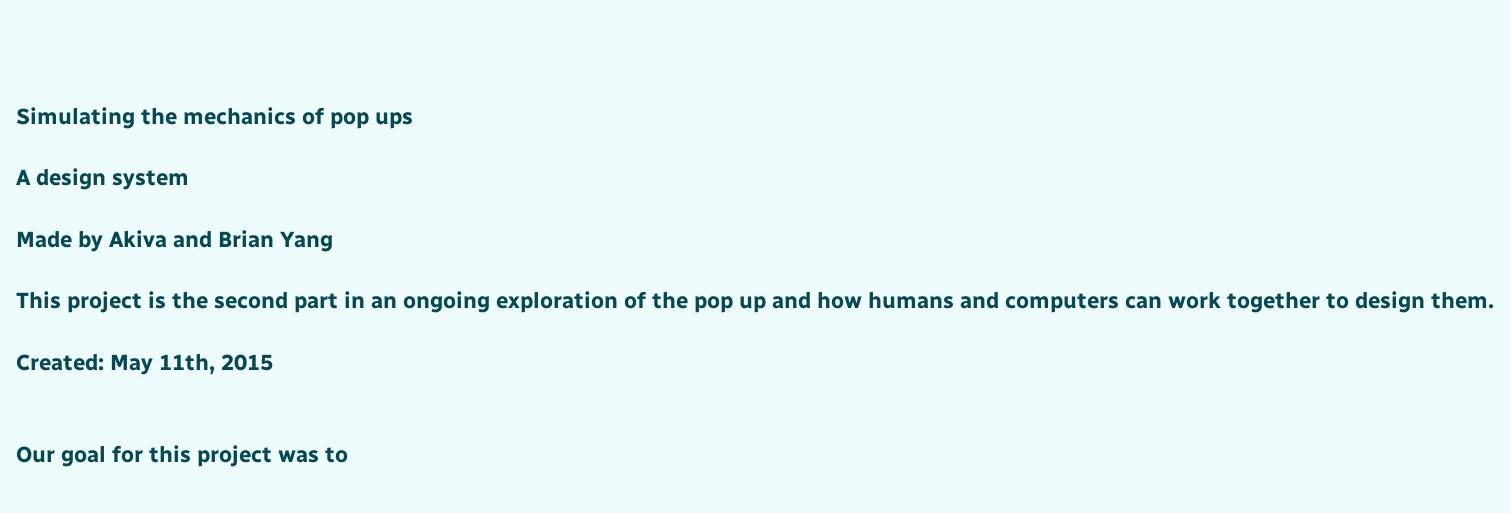Simulating the mechanics of pop ups

A design system

Made by Akiva and Brian Yang

This project is the second part in an ongoing exploration of the pop up and how humans and computers can work together to design them.

Created: May 11th, 2015


Our goal for this project was to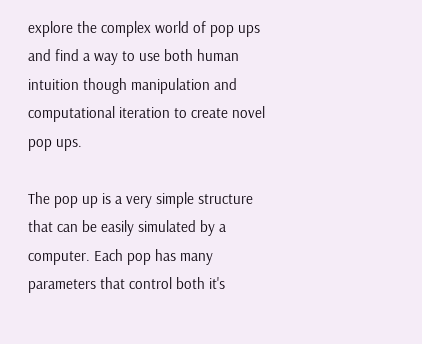explore the complex world of pop ups and find a way to use both human intuition though manipulation and computational iteration to create novel pop ups.

The pop up is a very simple structure that can be easily simulated by a computer. Each pop has many parameters that control both it's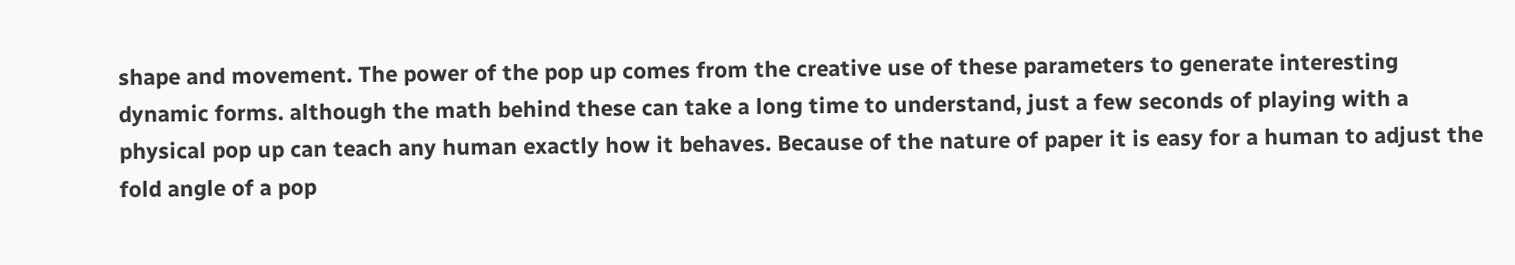shape and movement. The power of the pop up comes from the creative use of these parameters to generate interesting dynamic forms. although the math behind these can take a long time to understand, just a few seconds of playing with a physical pop up can teach any human exactly how it behaves. Because of the nature of paper it is easy for a human to adjust the fold angle of a pop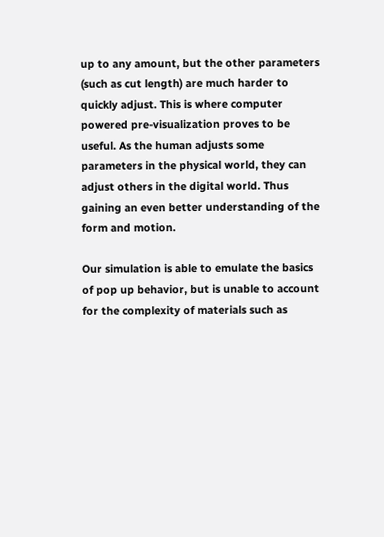up to any amount, but the other parameters (such as cut length) are much harder to quickly adjust. This is where computer powered pre-visualization proves to be useful. As the human adjusts some parameters in the physical world, they can adjust others in the digital world. Thus gaining an even better understanding of the form and motion.

Our simulation is able to emulate the basics of pop up behavior, but is unable to account for the complexity of materials such as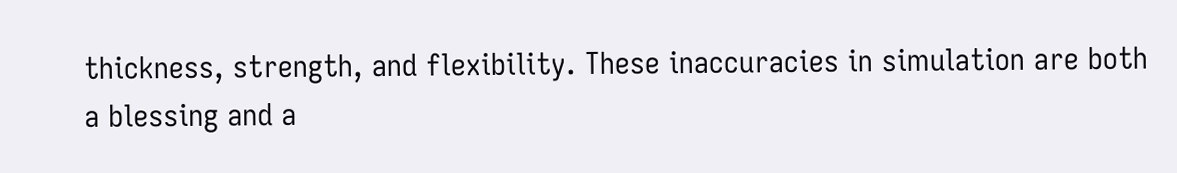thickness, strength, and flexibility. These inaccuracies in simulation are both a blessing and a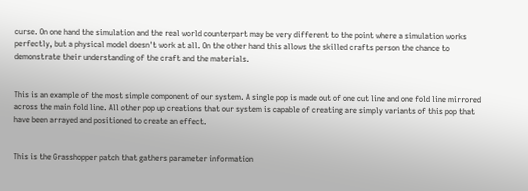curse. On one hand the simulation and the real world counterpart may be very different to the point where a simulation works perfectly, but a physical model doesn't work at all. On the other hand this allows the skilled crafts person the chance to demonstrate their understanding of the craft and the materials.


This is an example of the most simple component of our system. A single pop is made out of one cut line and one fold line mirrored across the main fold line. All other pop up creations that our system is capable of creating are simply variants of this pop that have been arrayed and positioned to create an effect.


This is the Grasshopper patch that gathers parameter information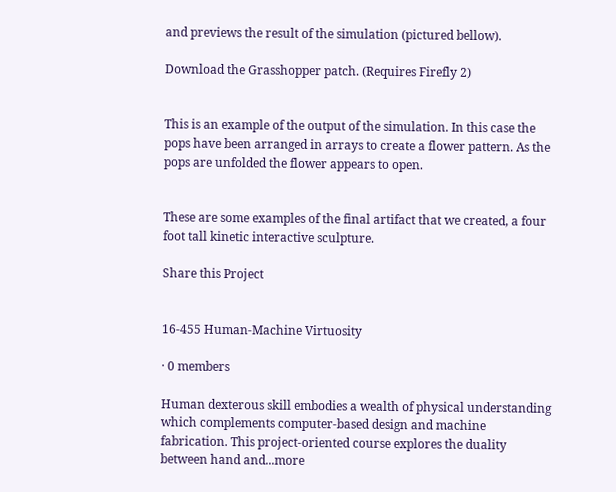and previews the result of the simulation (pictured bellow).

Download the Grasshopper patch. (Requires Firefly 2)


This is an example of the output of the simulation. In this case the pops have been arranged in arrays to create a flower pattern. As the pops are unfolded the flower appears to open.


These are some examples of the final artifact that we created, a four foot tall kinetic interactive sculpture.

Share this Project


16-455 Human-Machine Virtuosity

· 0 members

Human dexterous skill embodies a wealth of physical understanding which complements computer-based design and machine fabrication. This project-oriented course explores the duality between hand and...more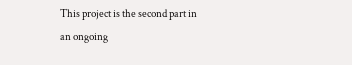This project is the second part in an ongoing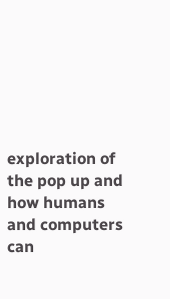exploration of the pop up and how humans and computers can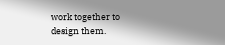work together to design them.